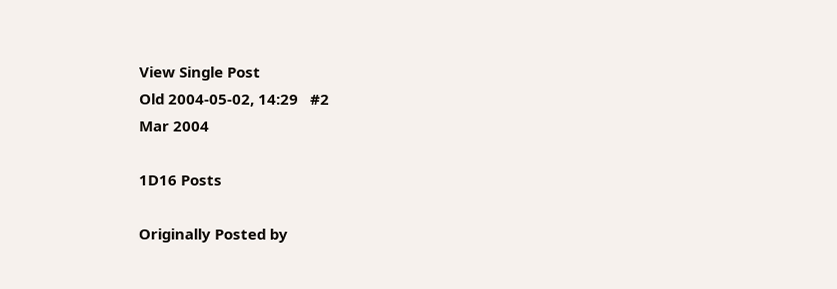View Single Post
Old 2004-05-02, 14:29   #2
Mar 2004

1D16 Posts

Originally Posted by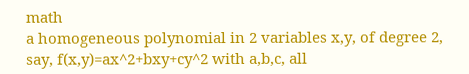math
a homogeneous polynomial in 2 variables x,y, of degree 2, say, f(x,y)=ax^2+bxy+cy^2 with a,b,c, all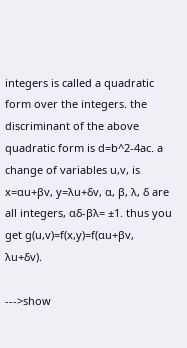integers is called a quadratic form over the integers. the discriminant of the above quadratic form is d=b^2-4ac. a change of variables u,v, is x=αu+βv, y=λu+δv, α, β, λ, δ are all integers, αδ-βλ= ±1. thus you get g(u,v)=f(x,y)=f(αu+βv, λu+δv).

--->show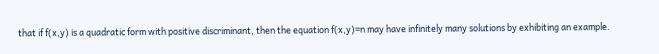that if f(x,y) is a quadratic form with positive discriminant, then the equation f(x,y)=n may have infinitely many solutions by exhibiting an example.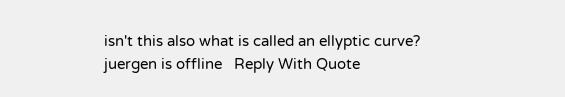isn't this also what is called an ellyptic curve?
juergen is offline   Reply With Quote